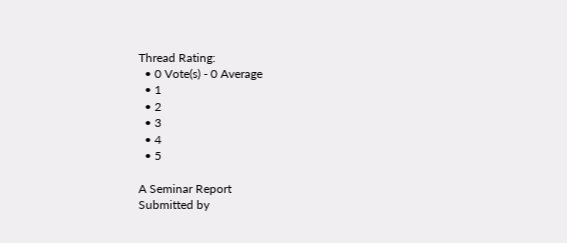Thread Rating:
  • 0 Vote(s) - 0 Average
  • 1
  • 2
  • 3
  • 4
  • 5

A Seminar Report
Submitted by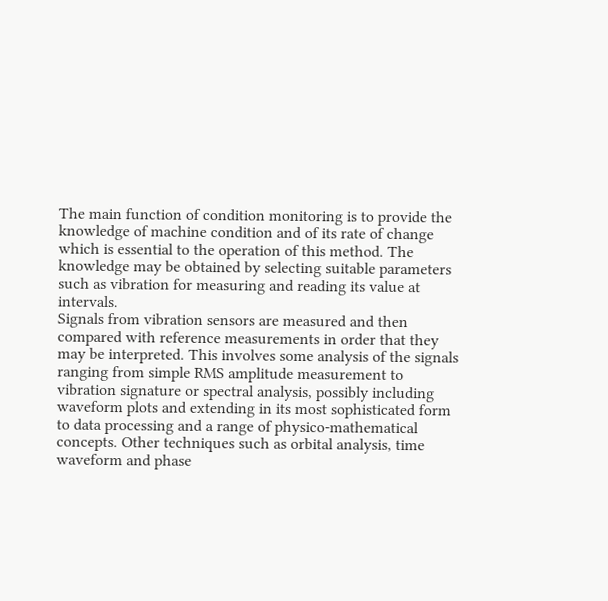The main function of condition monitoring is to provide the knowledge of machine condition and of its rate of change which is essential to the operation of this method. The knowledge may be obtained by selecting suitable parameters such as vibration for measuring and reading its value at intervals.
Signals from vibration sensors are measured and then compared with reference measurements in order that they may be interpreted. This involves some analysis of the signals ranging from simple RMS amplitude measurement to vibration signature or spectral analysis, possibly including waveform plots and extending in its most sophisticated form to data processing and a range of physico-mathematical concepts. Other techniques such as orbital analysis, time waveform and phase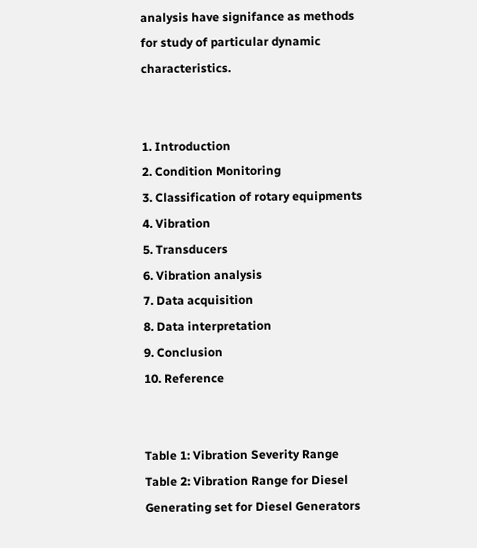analysis have signifance as methods for study of particular dynamic characteristics.


1. Introduction
2. Condition Monitoring
3. Classification of rotary equipments
4. Vibration
5. Transducers
6. Vibration analysis
7. Data acquisition
8. Data interpretation
9. Conclusion
10. Reference


Table 1: Vibration Severity Range
Table 2: Vibration Range for Diesel Generating set for Diesel Generators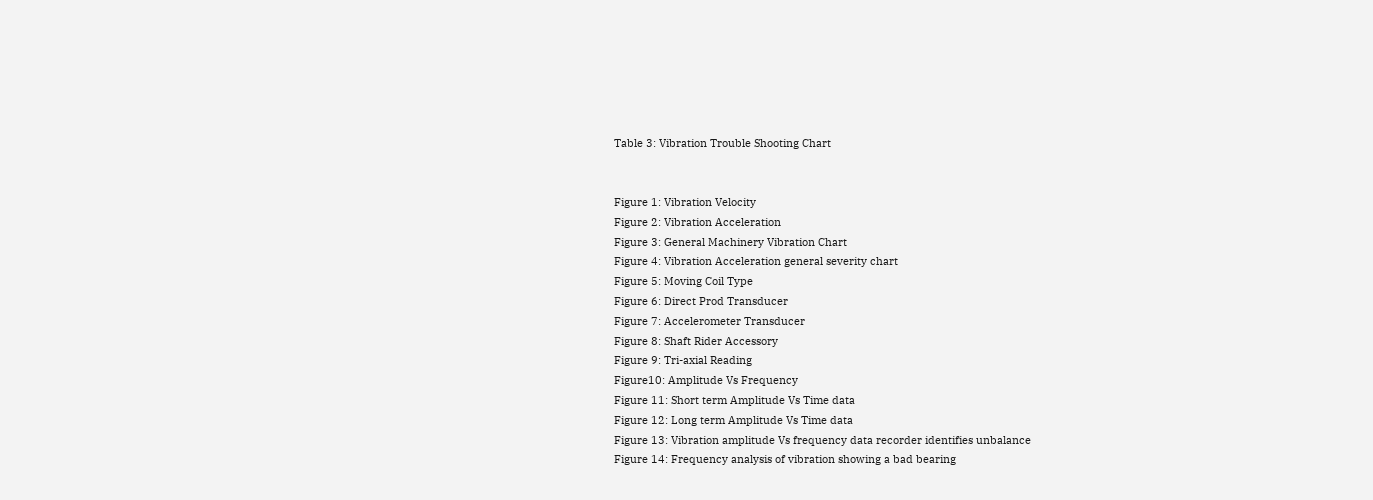Table 3: Vibration Trouble Shooting Chart


Figure 1: Vibration Velocity
Figure 2: Vibration Acceleration
Figure 3: General Machinery Vibration Chart
Figure 4: Vibration Acceleration general severity chart
Figure 5: Moving Coil Type
Figure 6: Direct Prod Transducer
Figure 7: Accelerometer Transducer
Figure 8: Shaft Rider Accessory
Figure 9: Tri-axial Reading
Figure10: Amplitude Vs Frequency
Figure 11: Short term Amplitude Vs Time data
Figure 12: Long term Amplitude Vs Time data
Figure 13: Vibration amplitude Vs frequency data recorder identifies unbalance
Figure 14: Frequency analysis of vibration showing a bad bearing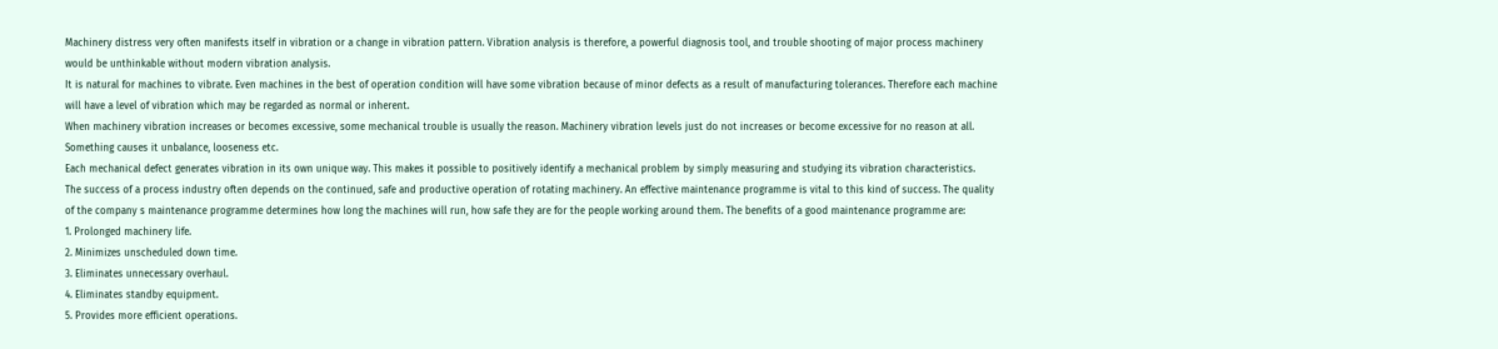Machinery distress very often manifests itself in vibration or a change in vibration pattern. Vibration analysis is therefore, a powerful diagnosis tool, and trouble shooting of major process machinery would be unthinkable without modern vibration analysis.
It is natural for machines to vibrate. Even machines in the best of operation condition will have some vibration because of minor defects as a result of manufacturing tolerances. Therefore each machine will have a level of vibration which may be regarded as normal or inherent.
When machinery vibration increases or becomes excessive, some mechanical trouble is usually the reason. Machinery vibration levels just do not increases or become excessive for no reason at all. Something causes it unbalance, looseness etc.
Each mechanical defect generates vibration in its own unique way. This makes it possible to positively identify a mechanical problem by simply measuring and studying its vibration characteristics.
The success of a process industry often depends on the continued, safe and productive operation of rotating machinery. An effective maintenance programme is vital to this kind of success. The quality of the company s maintenance programme determines how long the machines will run, how safe they are for the people working around them. The benefits of a good maintenance programme are:
1. Prolonged machinery life.
2. Minimizes unscheduled down time.
3. Eliminates unnecessary overhaul.
4. Eliminates standby equipment.
5. Provides more efficient operations.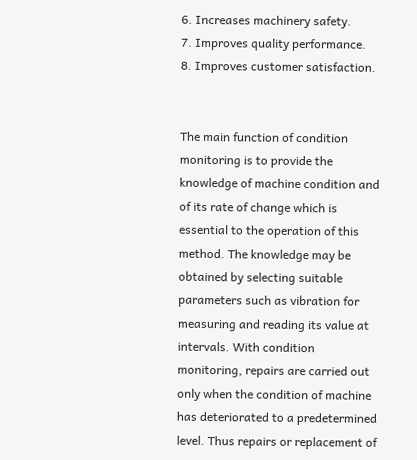6. Increases machinery safety.
7. Improves quality performance.
8. Improves customer satisfaction.


The main function of condition monitoring is to provide the knowledge of machine condition and of its rate of change which is essential to the operation of this method. The knowledge may be obtained by selecting suitable parameters such as vibration for measuring and reading its value at intervals. With condition monitoring, repairs are carried out only when the condition of machine has deteriorated to a predetermined level. Thus repairs or replacement of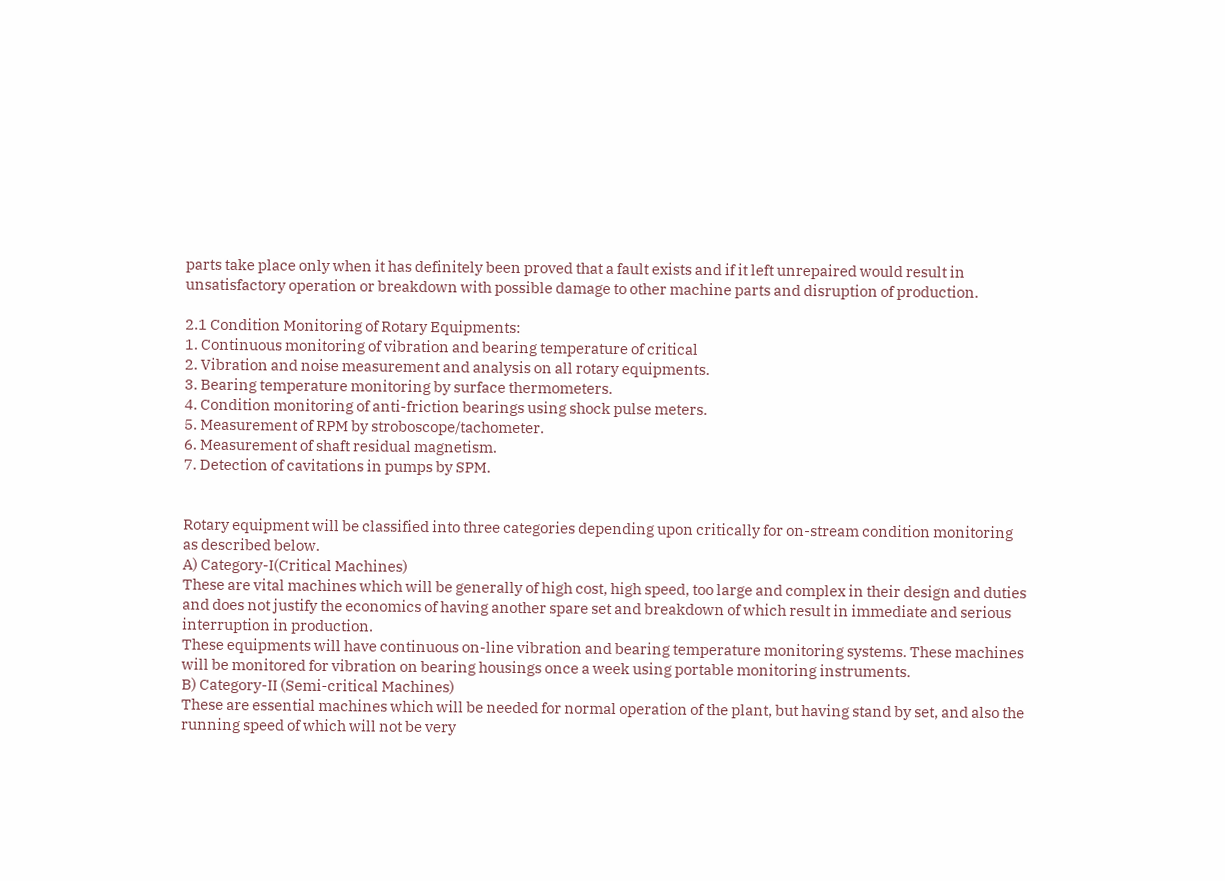parts take place only when it has definitely been proved that a fault exists and if it left unrepaired would result in unsatisfactory operation or breakdown with possible damage to other machine parts and disruption of production.

2.1 Condition Monitoring of Rotary Equipments:
1. Continuous monitoring of vibration and bearing temperature of critical
2. Vibration and noise measurement and analysis on all rotary equipments.
3. Bearing temperature monitoring by surface thermometers.
4. Condition monitoring of anti-friction bearings using shock pulse meters.
5. Measurement of RPM by stroboscope/tachometer.
6. Measurement of shaft residual magnetism.
7. Detection of cavitations in pumps by SPM.


Rotary equipment will be classified into three categories depending upon critically for on-stream condition monitoring as described below.
A) Category-I(Critical Machines)
These are vital machines which will be generally of high cost, high speed, too large and complex in their design and duties and does not justify the economics of having another spare set and breakdown of which result in immediate and serious interruption in production.
These equipments will have continuous on-line vibration and bearing temperature monitoring systems. These machines will be monitored for vibration on bearing housings once a week using portable monitoring instruments.
B) Category-II (Semi-critical Machines)
These are essential machines which will be needed for normal operation of the plant, but having stand by set, and also the running speed of which will not be very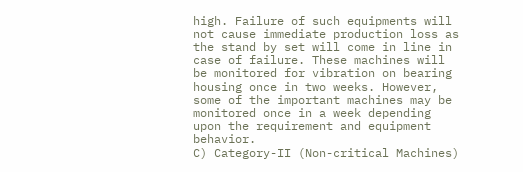high. Failure of such equipments will not cause immediate production loss as the stand by set will come in line in case of failure. These machines will be monitored for vibration on bearing housing once in two weeks. However, some of the important machines may be monitored once in a week depending upon the requirement and equipment behavior.
C) Category-II (Non-critical Machines)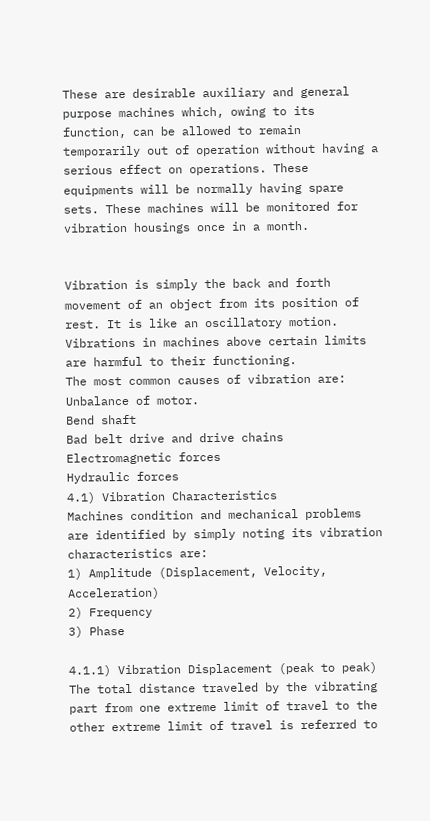These are desirable auxiliary and general purpose machines which, owing to its function, can be allowed to remain temporarily out of operation without having a serious effect on operations. These equipments will be normally having spare sets. These machines will be monitored for vibration housings once in a month.


Vibration is simply the back and forth movement of an object from its position of rest. It is like an oscillatory motion. Vibrations in machines above certain limits are harmful to their functioning.
The most common causes of vibration are:
Unbalance of motor.
Bend shaft
Bad belt drive and drive chains
Electromagnetic forces
Hydraulic forces
4.1) Vibration Characteristics
Machines condition and mechanical problems are identified by simply noting its vibration characteristics are:
1) Amplitude (Displacement, Velocity, Acceleration)
2) Frequency
3) Phase

4.1.1) Vibration Displacement (peak to peak)
The total distance traveled by the vibrating part from one extreme limit of travel to the other extreme limit of travel is referred to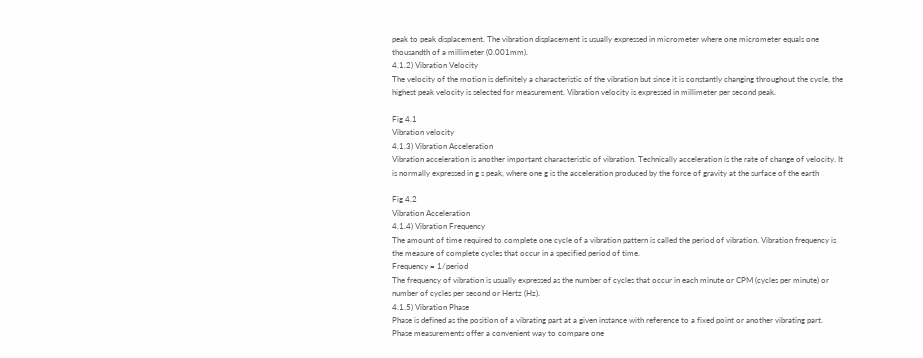peak to peak displacement. The vibration displacement is usually expressed in micrometer where one micrometer equals one thousandth of a millimeter (0.001mm).
4.1.2) Vibration Velocity
The velocity of the motion is definitely a characteristic of the vibration but since it is constantly changing throughout the cycle, the highest peak velocity is selected for measurement. Vibration velocity is expressed in millimeter per second peak.

Fig 4.1
Vibration velocity
4.1.3) Vibration Acceleration
Vibration acceleration is another important characteristic of vibration. Technically acceleration is the rate of change of velocity. It is normally expressed in g s peak, where one g is the acceleration produced by the force of gravity at the surface of the earth

Fig 4.2
Vibration Acceleration
4.1.4) Vibration Frequency
The amount of time required to complete one cycle of a vibration pattern is called the period of vibration. Vibration frequency is the measure of complete cycles that occur in a specified period of time.
Frequency = 1/period
The frequency of vibration is usually expressed as the number of cycles that occur in each minute or CPM (cycles per minute) or number of cycles per second or Hertz (Hz).
4.1.5) Vibration Phase
Phase is defined as the position of a vibrating part at a given instance with reference to a fixed point or another vibrating part. Phase measurements offer a convenient way to compare one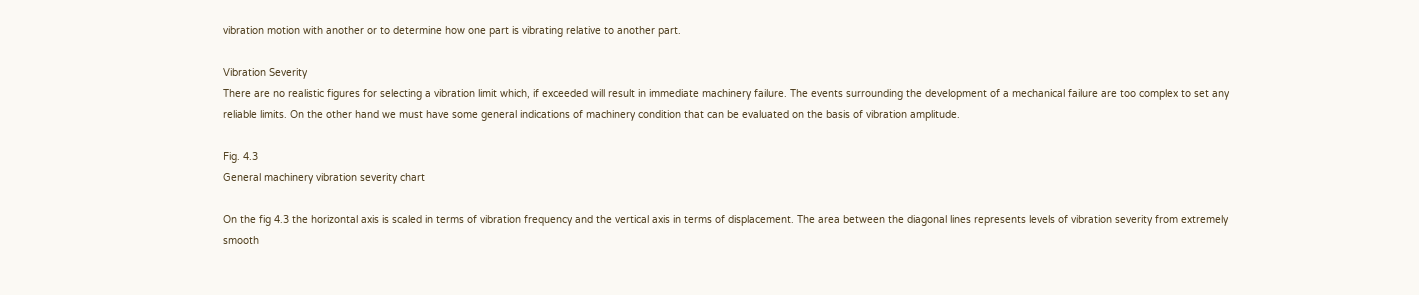vibration motion with another or to determine how one part is vibrating relative to another part.

Vibration Severity
There are no realistic figures for selecting a vibration limit which, if exceeded will result in immediate machinery failure. The events surrounding the development of a mechanical failure are too complex to set any reliable limits. On the other hand we must have some general indications of machinery condition that can be evaluated on the basis of vibration amplitude.

Fig. 4.3
General machinery vibration severity chart

On the fig 4.3 the horizontal axis is scaled in terms of vibration frequency and the vertical axis in terms of displacement. The area between the diagonal lines represents levels of vibration severity from extremely smooth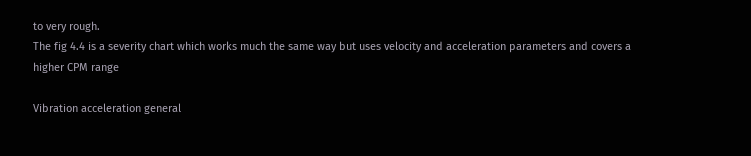to very rough.
The fig 4.4 is a severity chart which works much the same way but uses velocity and acceleration parameters and covers a higher CPM range

Vibration acceleration general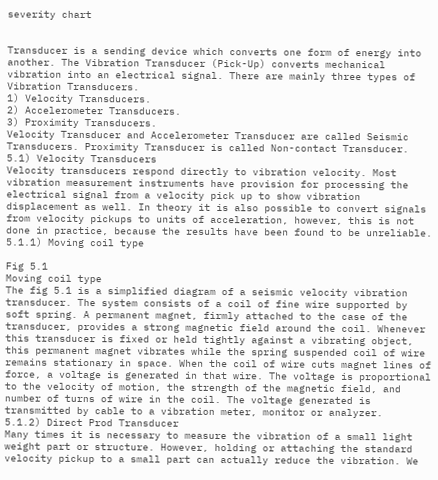severity chart


Transducer is a sending device which converts one form of energy into another. The Vibration Transducer (Pick-Up) converts mechanical vibration into an electrical signal. There are mainly three types of Vibration Transducers.
1) Velocity Transducers.
2) Accelerometer Transducers.
3) Proximity Transducers.
Velocity Transducer and Accelerometer Transducer are called Seismic Transducers. Proximity Transducer is called Non-contact Transducer.
5.1) Velocity Transducers
Velocity transducers respond directly to vibration velocity. Most vibration measurement instruments have provision for processing the electrical signal from a velocity pick up to show vibration displacement as well. In theory it is also possible to convert signals from velocity pickups to units of acceleration, however, this is not done in practice, because the results have been found to be unreliable.
5.1.1) Moving coil type

Fig 5.1
Moving coil type
The fig 5.1 is a simplified diagram of a seismic velocity vibration transducer. The system consists of a coil of fine wire supported by soft spring. A permanent magnet, firmly attached to the case of the transducer, provides a strong magnetic field around the coil. Whenever this transducer is fixed or held tightly against a vibrating object, this permanent magnet vibrates while the spring suspended coil of wire remains stationary in space. When the coil of wire cuts magnet lines of force, a voltage is generated in that wire. The voltage is proportional to the velocity of motion, the strength of the magnetic field, and number of turns of wire in the coil. The voltage generated is transmitted by cable to a vibration meter, monitor or analyzer.
5.1.2) Direct Prod Transducer
Many times it is necessary to measure the vibration of a small light weight part or structure. However, holding or attaching the standard velocity pickup to a small part can actually reduce the vibration. We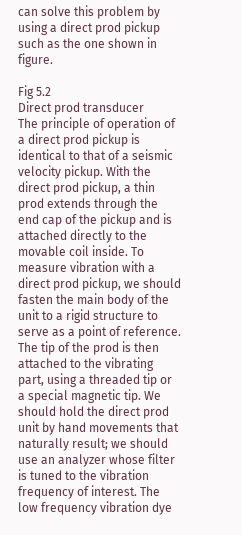can solve this problem by using a direct prod pickup such as the one shown in figure.

Fig 5.2
Direct prod transducer
The principle of operation of a direct prod pickup is identical to that of a seismic velocity pickup. With the direct prod pickup, a thin prod extends through the end cap of the pickup and is attached directly to the movable coil inside. To measure vibration with a direct prod pickup, we should fasten the main body of the unit to a rigid structure to serve as a point of reference. The tip of the prod is then attached to the vibrating part, using a threaded tip or a special magnetic tip. We should hold the direct prod unit by hand movements that naturally result; we should use an analyzer whose filter is tuned to the vibration frequency of interest. The low frequency vibration dye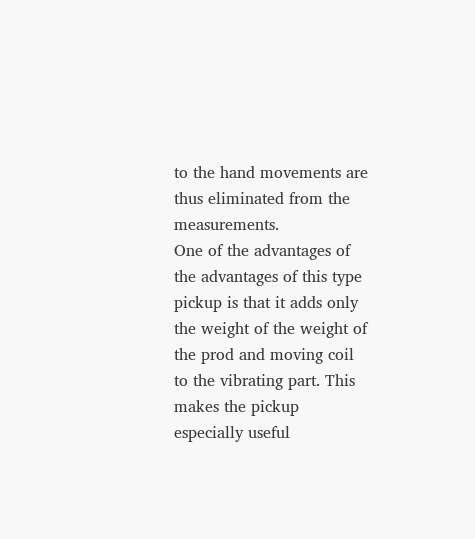to the hand movements are thus eliminated from the measurements.
One of the advantages of the advantages of this type pickup is that it adds only the weight of the weight of the prod and moving coil to the vibrating part. This makes the pickup especially useful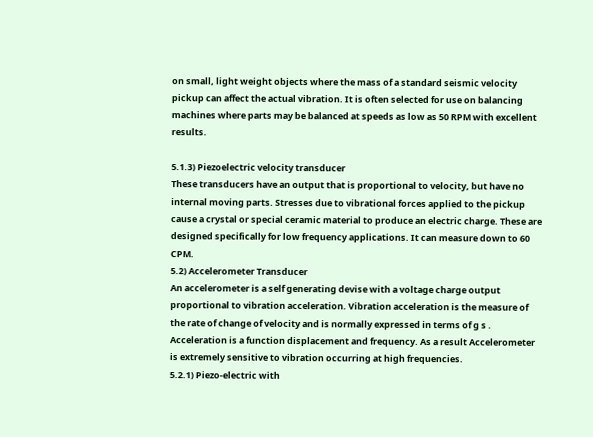on small, light weight objects where the mass of a standard seismic velocity pickup can affect the actual vibration. It is often selected for use on balancing machines where parts may be balanced at speeds as low as 50 RPM with excellent results.

5.1.3) Piezoelectric velocity transducer
These transducers have an output that is proportional to velocity, but have no internal moving parts. Stresses due to vibrational forces applied to the pickup cause a crystal or special ceramic material to produce an electric charge. These are designed specifically for low frequency applications. It can measure down to 60 CPM.
5.2) Accelerometer Transducer
An accelerometer is a self generating devise with a voltage charge output proportional to vibration acceleration. Vibration acceleration is the measure of the rate of change of velocity and is normally expressed in terms of g s . Acceleration is a function displacement and frequency. As a result Accelerometer is extremely sensitive to vibration occurring at high frequencies.
5.2.1) Piezo-electric with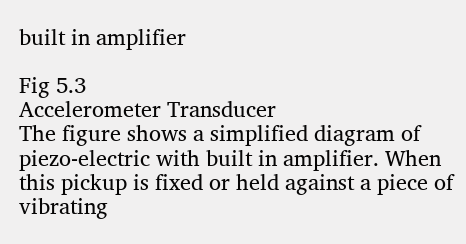built in amplifier

Fig 5.3
Accelerometer Transducer
The figure shows a simplified diagram of piezo-electric with built in amplifier. When this pickup is fixed or held against a piece of vibrating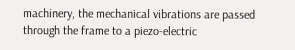machinery, the mechanical vibrations are passed through the frame to a piezo-electric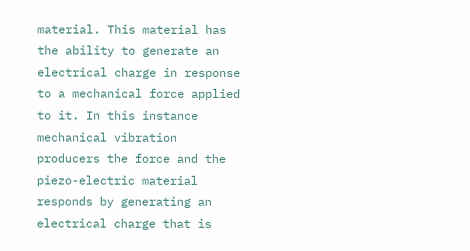material. This material has the ability to generate an electrical charge in response to a mechanical force applied to it. In this instance mechanical vibration producers the force and the piezo-electric material responds by generating an electrical charge that is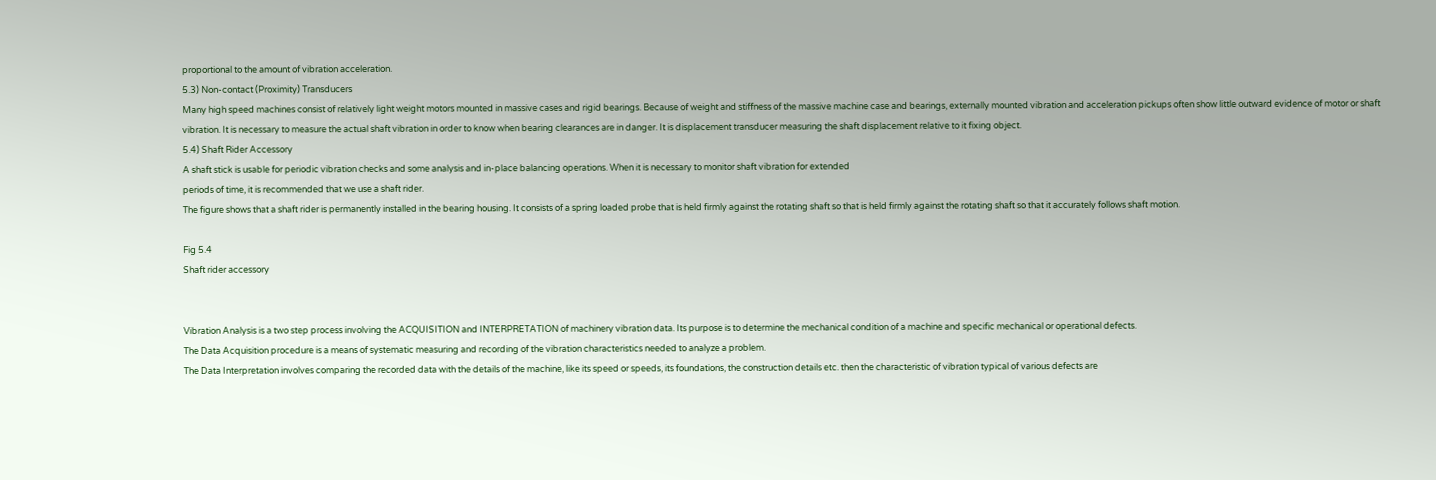proportional to the amount of vibration acceleration.
5.3) Non-contact (Proximity) Transducers
Many high speed machines consist of relatively light weight motors mounted in massive cases and rigid bearings. Because of weight and stiffness of the massive machine case and bearings, externally mounted vibration and acceleration pickups often show little outward evidence of motor or shaft vibration. It is necessary to measure the actual shaft vibration in order to know when bearing clearances are in danger. It is displacement transducer measuring the shaft displacement relative to it fixing object.
5.4) Shaft Rider Accessory
A shaft stick is usable for periodic vibration checks and some analysis and in-place balancing operations. When it is necessary to monitor shaft vibration for extended
periods of time, it is recommended that we use a shaft rider.
The figure shows that a shaft rider is permanently installed in the bearing housing. It consists of a spring loaded probe that is held firmly against the rotating shaft so that is held firmly against the rotating shaft so that it accurately follows shaft motion.

Fig 5.4
Shaft rider accessory


Vibration Analysis is a two step process involving the ACQUISITION and INTERPRETATION of machinery vibration data. Its purpose is to determine the mechanical condition of a machine and specific mechanical or operational defects.
The Data Acquisition procedure is a means of systematic measuring and recording of the vibration characteristics needed to analyze a problem.
The Data Interpretation involves comparing the recorded data with the details of the machine, like its speed or speeds, its foundations, the construction details etc. then the characteristic of vibration typical of various defects are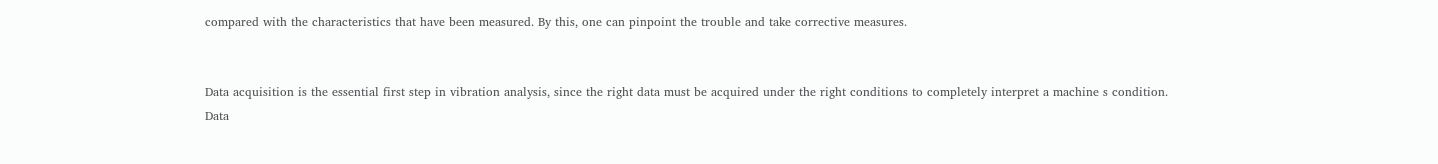compared with the characteristics that have been measured. By this, one can pinpoint the trouble and take corrective measures.


Data acquisition is the essential first step in vibration analysis, since the right data must be acquired under the right conditions to completely interpret a machine s condition.
Data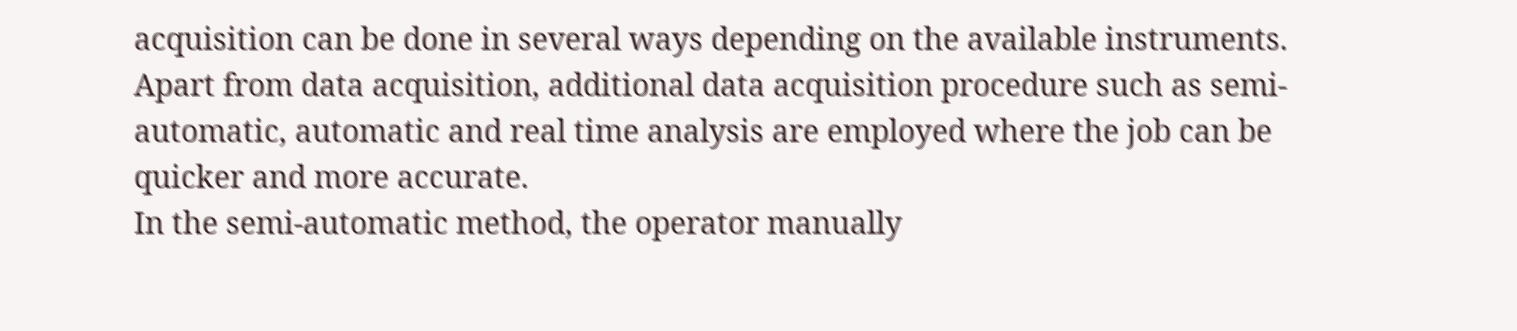acquisition can be done in several ways depending on the available instruments. Apart from data acquisition, additional data acquisition procedure such as semi-automatic, automatic and real time analysis are employed where the job can be quicker and more accurate.
In the semi-automatic method, the operator manually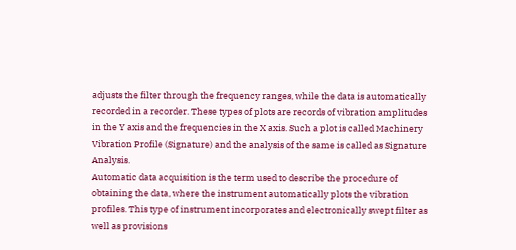adjusts the filter through the frequency ranges, while the data is automatically recorded in a recorder. These types of plots are records of vibration amplitudes in the Y axis and the frequencies in the X axis. Such a plot is called Machinery Vibration Profile (Signature) and the analysis of the same is called as Signature Analysis.
Automatic data acquisition is the term used to describe the procedure of obtaining the data, where the instrument automatically plots the vibration profiles. This type of instrument incorporates and electronically swept filter as well as provisions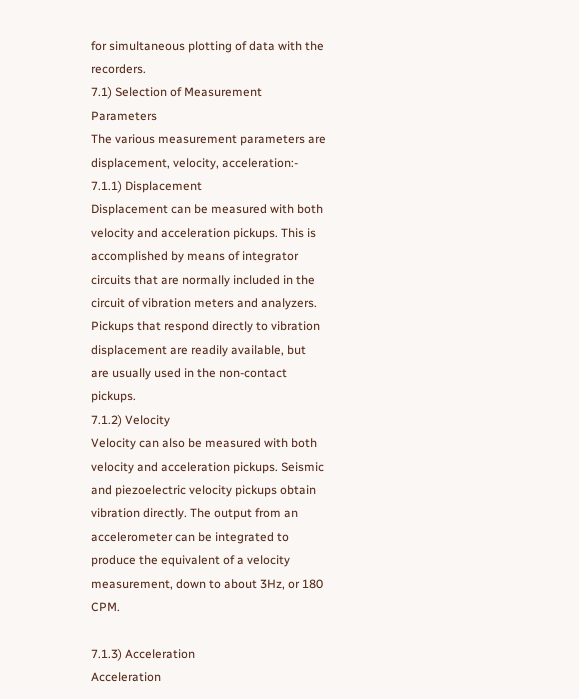for simultaneous plotting of data with the recorders.
7.1) Selection of Measurement Parameters
The various measurement parameters are displacement, velocity, acceleration:-
7.1.1) Displacement
Displacement can be measured with both velocity and acceleration pickups. This is accomplished by means of integrator circuits that are normally included in the circuit of vibration meters and analyzers. Pickups that respond directly to vibration displacement are readily available, but are usually used in the non-contact pickups.
7.1.2) Velocity
Velocity can also be measured with both velocity and acceleration pickups. Seismic and piezoelectric velocity pickups obtain vibration directly. The output from an accelerometer can be integrated to produce the equivalent of a velocity measurement, down to about 3Hz, or 180 CPM.

7.1.3) Acceleration
Acceleration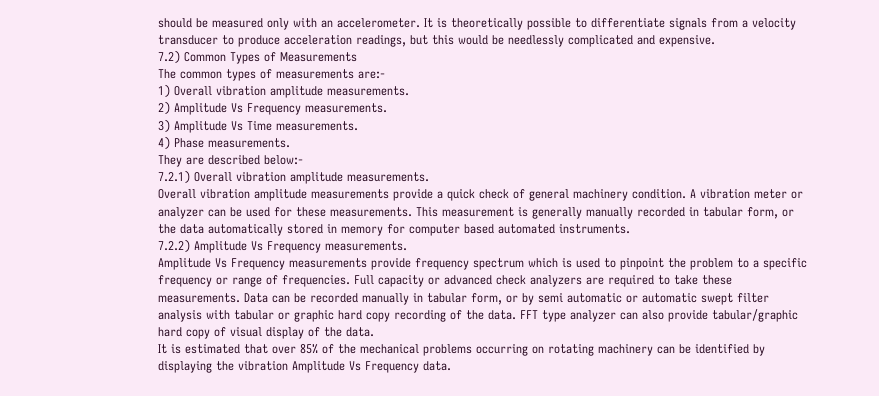should be measured only with an accelerometer. It is theoretically possible to differentiate signals from a velocity transducer to produce acceleration readings, but this would be needlessly complicated and expensive.
7.2) Common Types of Measurements
The common types of measurements are:-
1) Overall vibration amplitude measurements.
2) Amplitude Vs Frequency measurements.
3) Amplitude Vs Time measurements.
4) Phase measurements.
They are described below:-
7.2.1) Overall vibration amplitude measurements.
Overall vibration amplitude measurements provide a quick check of general machinery condition. A vibration meter or analyzer can be used for these measurements. This measurement is generally manually recorded in tabular form, or the data automatically stored in memory for computer based automated instruments.
7.2.2) Amplitude Vs Frequency measurements.
Amplitude Vs Frequency measurements provide frequency spectrum which is used to pinpoint the problem to a specific frequency or range of frequencies. Full capacity or advanced check analyzers are required to take these measurements. Data can be recorded manually in tabular form, or by semi automatic or automatic swept filter analysis with tabular or graphic hard copy recording of the data. FFT type analyzer can also provide tabular/graphic hard copy of visual display of the data.
It is estimated that over 85% of the mechanical problems occurring on rotating machinery can be identified by displaying the vibration Amplitude Vs Frequency data.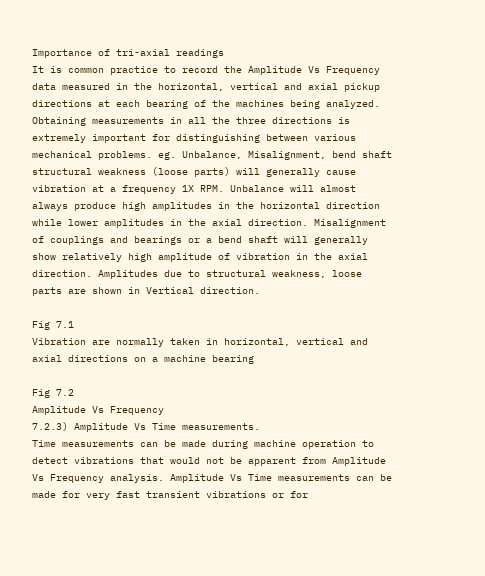Importance of tri-axial readings
It is common practice to record the Amplitude Vs Frequency data measured in the horizontal, vertical and axial pickup directions at each bearing of the machines being analyzed. Obtaining measurements in all the three directions is extremely important for distinguishing between various mechanical problems. eg. Unbalance, Misalignment, bend shaft structural weakness (loose parts) will generally cause vibration at a frequency 1X RPM. Unbalance will almost always produce high amplitudes in the horizontal direction while lower amplitudes in the axial direction. Misalignment of couplings and bearings or a bend shaft will generally show relatively high amplitude of vibration in the axial direction. Amplitudes due to structural weakness, loose parts are shown in Vertical direction.

Fig 7.1
Vibration are normally taken in horizontal, vertical and axial directions on a machine bearing

Fig 7.2
Amplitude Vs Frequency
7.2.3) Amplitude Vs Time measurements.
Time measurements can be made during machine operation to detect vibrations that would not be apparent from Amplitude Vs Frequency analysis. Amplitude Vs Time measurements can be made for very fast transient vibrations or for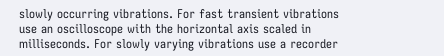slowly occurring vibrations. For fast transient vibrations use an oscilloscope with the horizontal axis scaled in milliseconds. For slowly varying vibrations use a recorder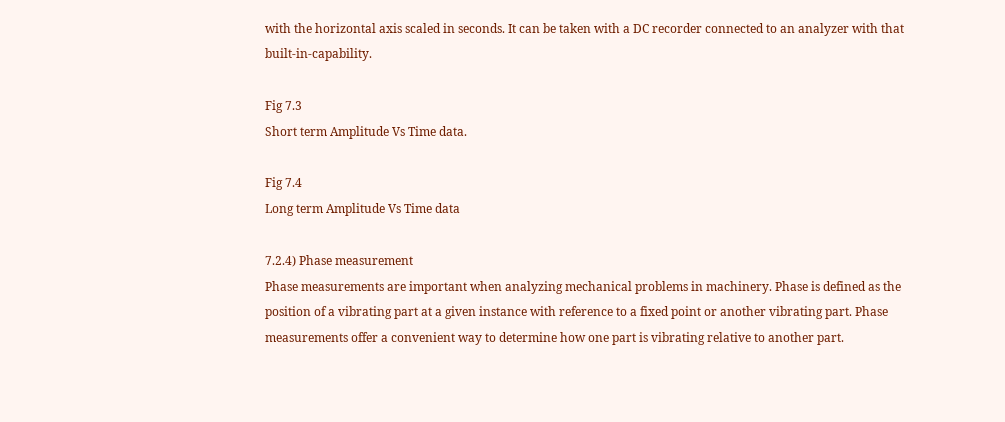with the horizontal axis scaled in seconds. It can be taken with a DC recorder connected to an analyzer with that built-in-capability.

Fig 7.3
Short term Amplitude Vs Time data.

Fig 7.4
Long term Amplitude Vs Time data

7.2.4) Phase measurement
Phase measurements are important when analyzing mechanical problems in machinery. Phase is defined as the position of a vibrating part at a given instance with reference to a fixed point or another vibrating part. Phase measurements offer a convenient way to determine how one part is vibrating relative to another part.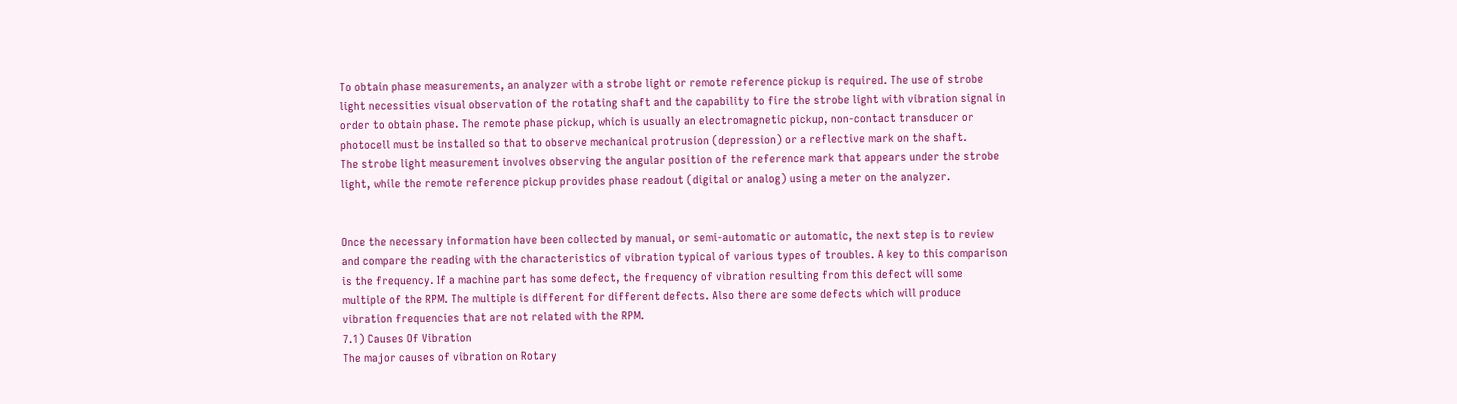To obtain phase measurements, an analyzer with a strobe light or remote reference pickup is required. The use of strobe light necessities visual observation of the rotating shaft and the capability to fire the strobe light with vibration signal in order to obtain phase. The remote phase pickup, which is usually an electromagnetic pickup, non-contact transducer or photocell must be installed so that to observe mechanical protrusion (depression) or a reflective mark on the shaft.
The strobe light measurement involves observing the angular position of the reference mark that appears under the strobe light, while the remote reference pickup provides phase readout (digital or analog) using a meter on the analyzer.


Once the necessary information have been collected by manual, or semi-automatic or automatic, the next step is to review and compare the reading with the characteristics of vibration typical of various types of troubles. A key to this comparison is the frequency. If a machine part has some defect, the frequency of vibration resulting from this defect will some multiple of the RPM. The multiple is different for different defects. Also there are some defects which will produce vibration frequencies that are not related with the RPM.
7.1) Causes Of Vibration
The major causes of vibration on Rotary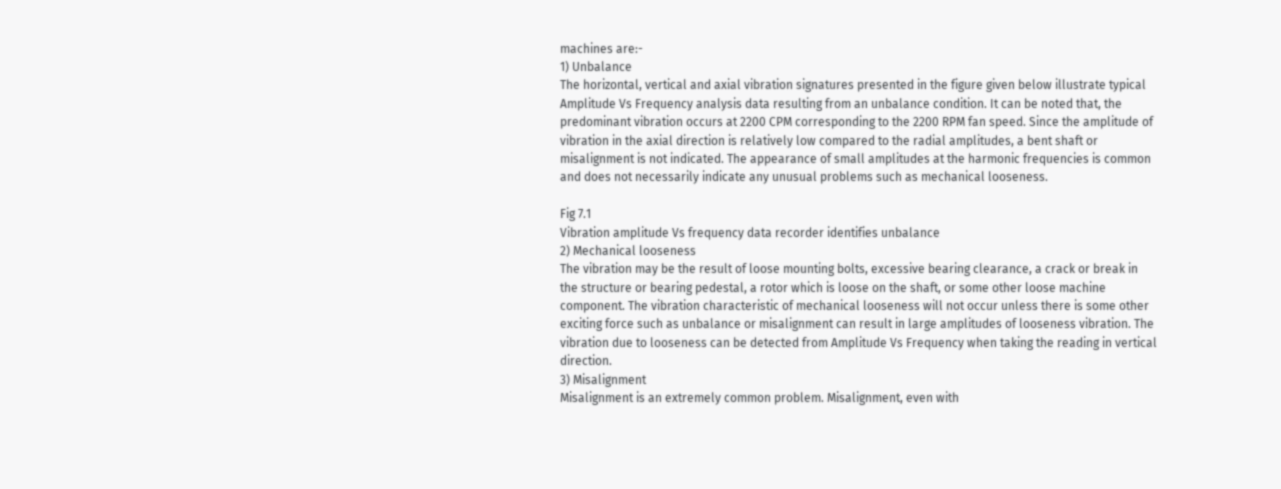machines are:-
1) Unbalance
The horizontal, vertical and axial vibration signatures presented in the figure given below illustrate typical Amplitude Vs Frequency analysis data resulting from an unbalance condition. It can be noted that, the predominant vibration occurs at 2200 CPM corresponding to the 2200 RPM fan speed. Since the amplitude of vibration in the axial direction is relatively low compared to the radial amplitudes, a bent shaft or misalignment is not indicated. The appearance of small amplitudes at the harmonic frequencies is common and does not necessarily indicate any unusual problems such as mechanical looseness.

Fig 7.1
Vibration amplitude Vs frequency data recorder identifies unbalance
2) Mechanical looseness
The vibration may be the result of loose mounting bolts, excessive bearing clearance, a crack or break in the structure or bearing pedestal, a rotor which is loose on the shaft, or some other loose machine component. The vibration characteristic of mechanical looseness will not occur unless there is some other exciting force such as unbalance or misalignment can result in large amplitudes of looseness vibration. The vibration due to looseness can be detected from Amplitude Vs Frequency when taking the reading in vertical direction.
3) Misalignment
Misalignment is an extremely common problem. Misalignment, even with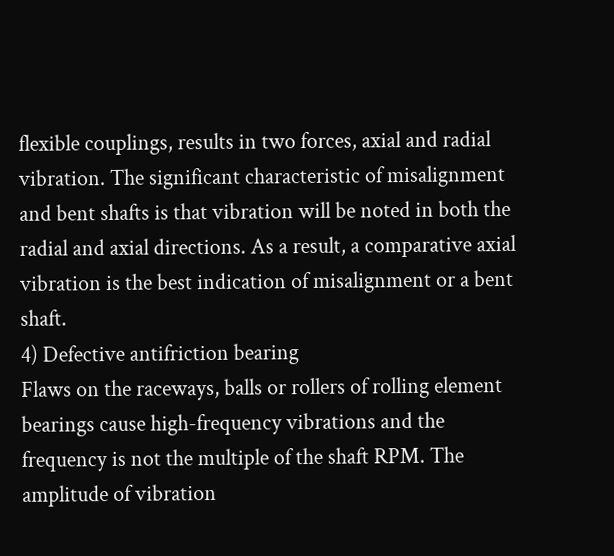flexible couplings, results in two forces, axial and radial vibration. The significant characteristic of misalignment and bent shafts is that vibration will be noted in both the radial and axial directions. As a result, a comparative axial vibration is the best indication of misalignment or a bent shaft.
4) Defective antifriction bearing
Flaws on the raceways, balls or rollers of rolling element bearings cause high-frequency vibrations and the frequency is not the multiple of the shaft RPM. The amplitude of vibration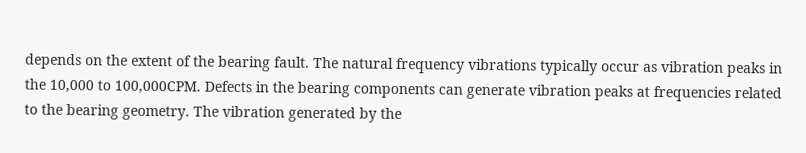depends on the extent of the bearing fault. The natural frequency vibrations typically occur as vibration peaks in the 10,000 to 100,000CPM. Defects in the bearing components can generate vibration peaks at frequencies related to the bearing geometry. The vibration generated by the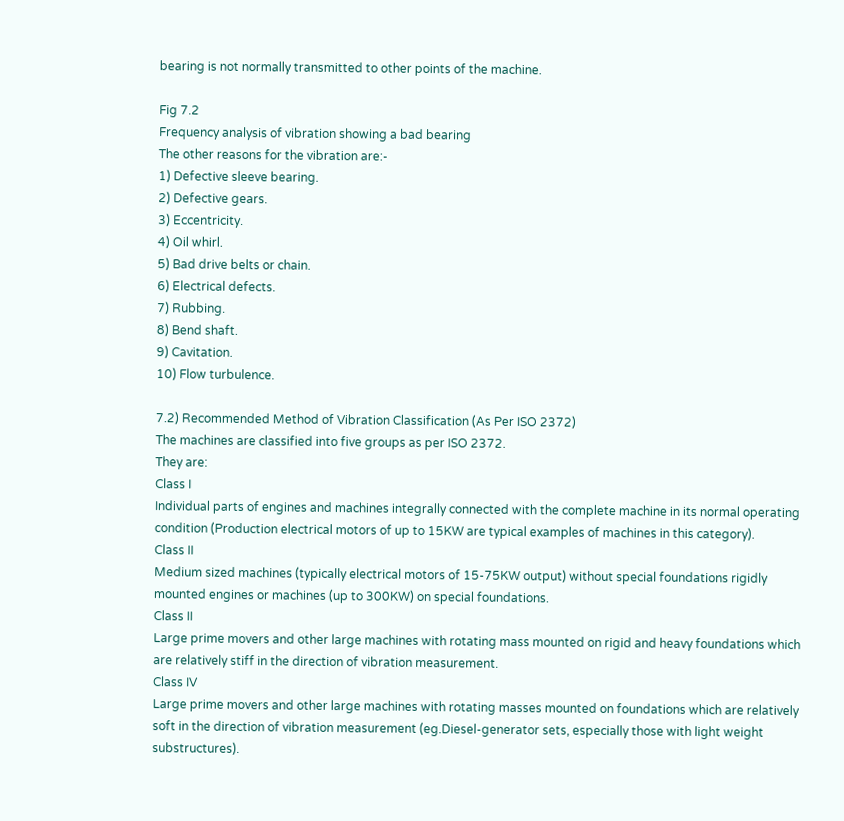bearing is not normally transmitted to other points of the machine.

Fig 7.2
Frequency analysis of vibration showing a bad bearing
The other reasons for the vibration are:-
1) Defective sleeve bearing.
2) Defective gears.
3) Eccentricity.
4) Oil whirl.
5) Bad drive belts or chain.
6) Electrical defects.
7) Rubbing.
8) Bend shaft.
9) Cavitation.
10) Flow turbulence.

7.2) Recommended Method of Vibration Classification (As Per ISO 2372)
The machines are classified into five groups as per ISO 2372.
They are:
Class I
Individual parts of engines and machines integrally connected with the complete machine in its normal operating condition (Production electrical motors of up to 15KW are typical examples of machines in this category).
Class II
Medium sized machines (typically electrical motors of 15-75KW output) without special foundations rigidly mounted engines or machines (up to 300KW) on special foundations.
Class II
Large prime movers and other large machines with rotating mass mounted on rigid and heavy foundations which are relatively stiff in the direction of vibration measurement.
Class IV
Large prime movers and other large machines with rotating masses mounted on foundations which are relatively soft in the direction of vibration measurement (eg.Diesel-generator sets, especially those with light weight substructures).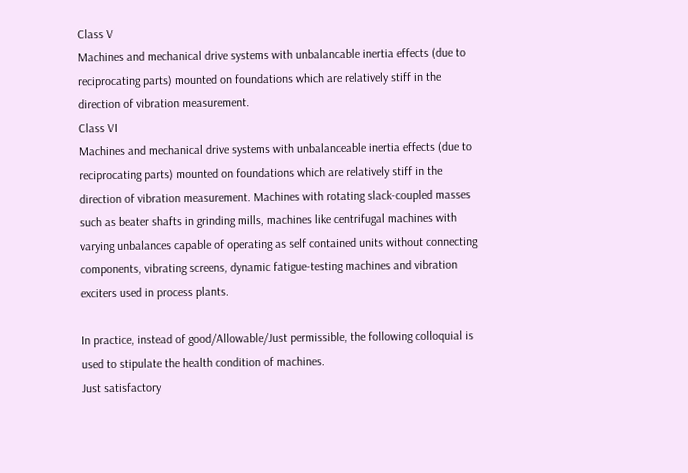Class V
Machines and mechanical drive systems with unbalancable inertia effects (due to reciprocating parts) mounted on foundations which are relatively stiff in the direction of vibration measurement.
Class VI
Machines and mechanical drive systems with unbalanceable inertia effects (due to reciprocating parts) mounted on foundations which are relatively stiff in the direction of vibration measurement. Machines with rotating slack-coupled masses such as beater shafts in grinding mills, machines like centrifugal machines with varying unbalances capable of operating as self contained units without connecting components, vibrating screens, dynamic fatigue-testing machines and vibration exciters used in process plants.

In practice, instead of good/Allowable/Just permissible, the following colloquial is used to stipulate the health condition of machines.
Just satisfactory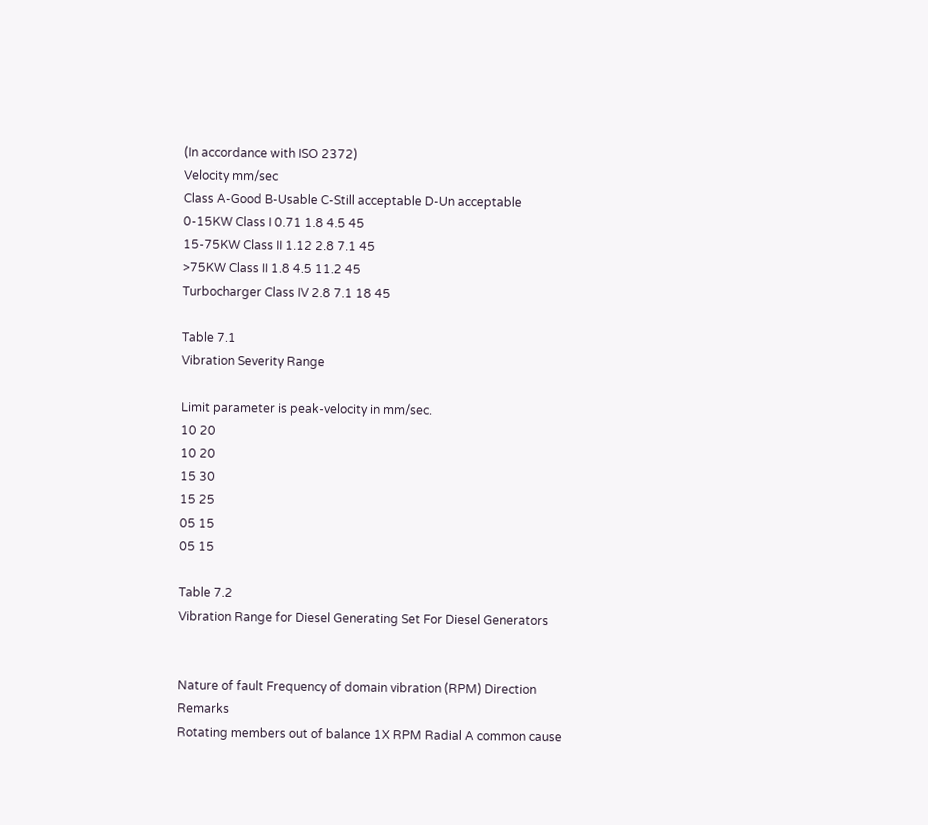(In accordance with ISO 2372)
Velocity mm/sec
Class A-Good B-Usable C-Still acceptable D-Un acceptable
0-15KW Class I 0.71 1.8 4.5 45
15-75KW Class II 1.12 2.8 7.1 45
>75KW Class II 1.8 4.5 11.2 45
Turbocharger Class IV 2.8 7.1 18 45

Table 7.1
Vibration Severity Range

Limit parameter is peak-velocity in mm/sec.
10 20
10 20
15 30
15 25
05 15
05 15

Table 7.2
Vibration Range for Diesel Generating Set For Diesel Generators


Nature of fault Frequency of domain vibration (RPM) Direction Remarks
Rotating members out of balance 1X RPM Radial A common cause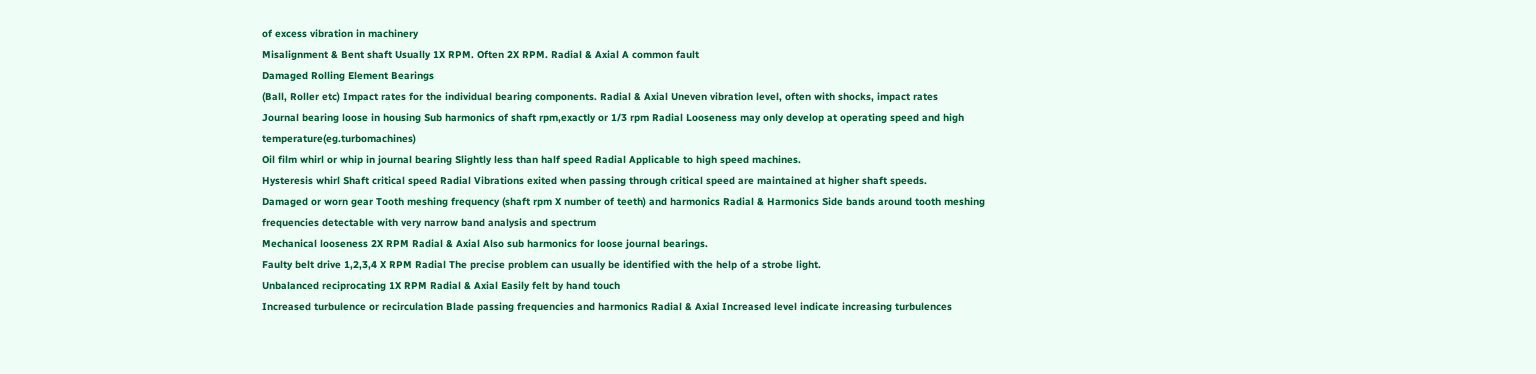of excess vibration in machinery
Misalignment & Bent shaft Usually 1X RPM. Often 2X RPM. Radial & Axial A common fault
Damaged Rolling Element Bearings
(Ball, Roller etc) Impact rates for the individual bearing components. Radial & Axial Uneven vibration level, often with shocks, impact rates
Journal bearing loose in housing Sub harmonics of shaft rpm,exactly or 1/3 rpm Radial Looseness may only develop at operating speed and high temperature(eg.turbomachines)
Oil film whirl or whip in journal bearing Slightly less than half speed Radial Applicable to high speed machines.
Hysteresis whirl Shaft critical speed Radial Vibrations exited when passing through critical speed are maintained at higher shaft speeds.
Damaged or worn gear Tooth meshing frequency (shaft rpm X number of teeth) and harmonics Radial & Harmonics Side bands around tooth meshing frequencies detectable with very narrow band analysis and spectrum
Mechanical looseness 2X RPM Radial & Axial Also sub harmonics for loose journal bearings.
Faulty belt drive 1,2,3,4 X RPM Radial The precise problem can usually be identified with the help of a strobe light.
Unbalanced reciprocating 1X RPM Radial & Axial Easily felt by hand touch
Increased turbulence or recirculation Blade passing frequencies and harmonics Radial & Axial Increased level indicate increasing turbulences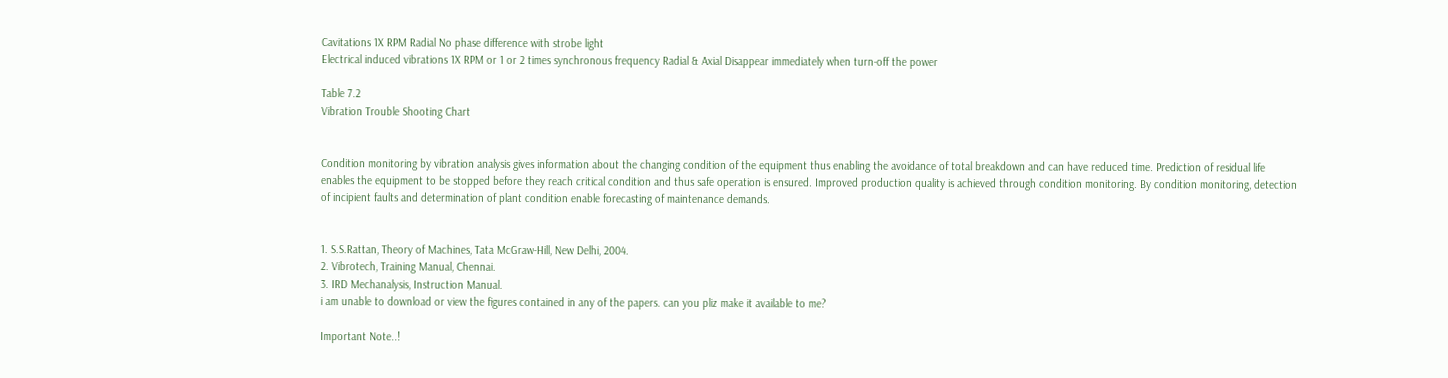Cavitations 1X RPM Radial No phase difference with strobe light
Electrical induced vibrations 1X RPM or 1 or 2 times synchronous frequency Radial & Axial Disappear immediately when turn-off the power

Table 7.2
Vibration Trouble Shooting Chart


Condition monitoring by vibration analysis gives information about the changing condition of the equipment thus enabling the avoidance of total breakdown and can have reduced time. Prediction of residual life enables the equipment to be stopped before they reach critical condition and thus safe operation is ensured. Improved production quality is achieved through condition monitoring. By condition monitoring, detection of incipient faults and determination of plant condition enable forecasting of maintenance demands.


1. S.S.Rattan, Theory of Machines, Tata McGraw-Hill, New Delhi, 2004.
2. Vibrotech, Training Manual, Chennai.
3. IRD Mechanalysis, Instruction Manual.
i am unable to download or view the figures contained in any of the papers. can you pliz make it available to me?

Important Note..!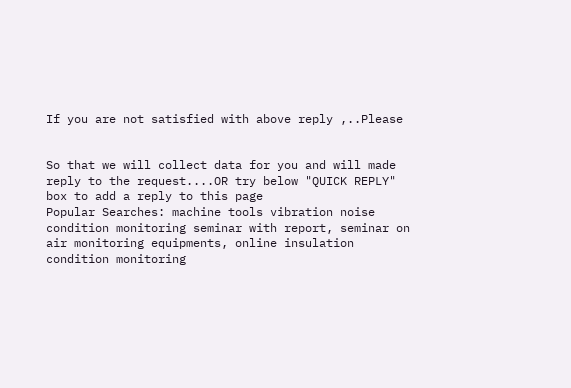If you are not satisfied with above reply ,..Please


So that we will collect data for you and will made reply to the request....OR try below "QUICK REPLY" box to add a reply to this page
Popular Searches: machine tools vibration noise condition monitoring seminar with report, seminar on air monitoring equipments, online insulation condition monitoring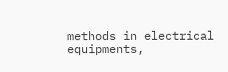methods in electrical equipments,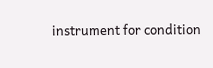instrument for condition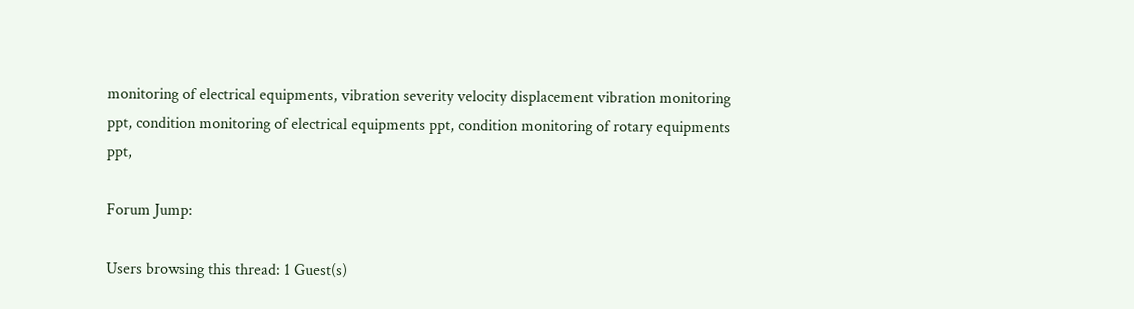monitoring of electrical equipments, vibration severity velocity displacement vibration monitoring ppt, condition monitoring of electrical equipments ppt, condition monitoring of rotary equipments ppt,

Forum Jump:

Users browsing this thread: 1 Guest(s)